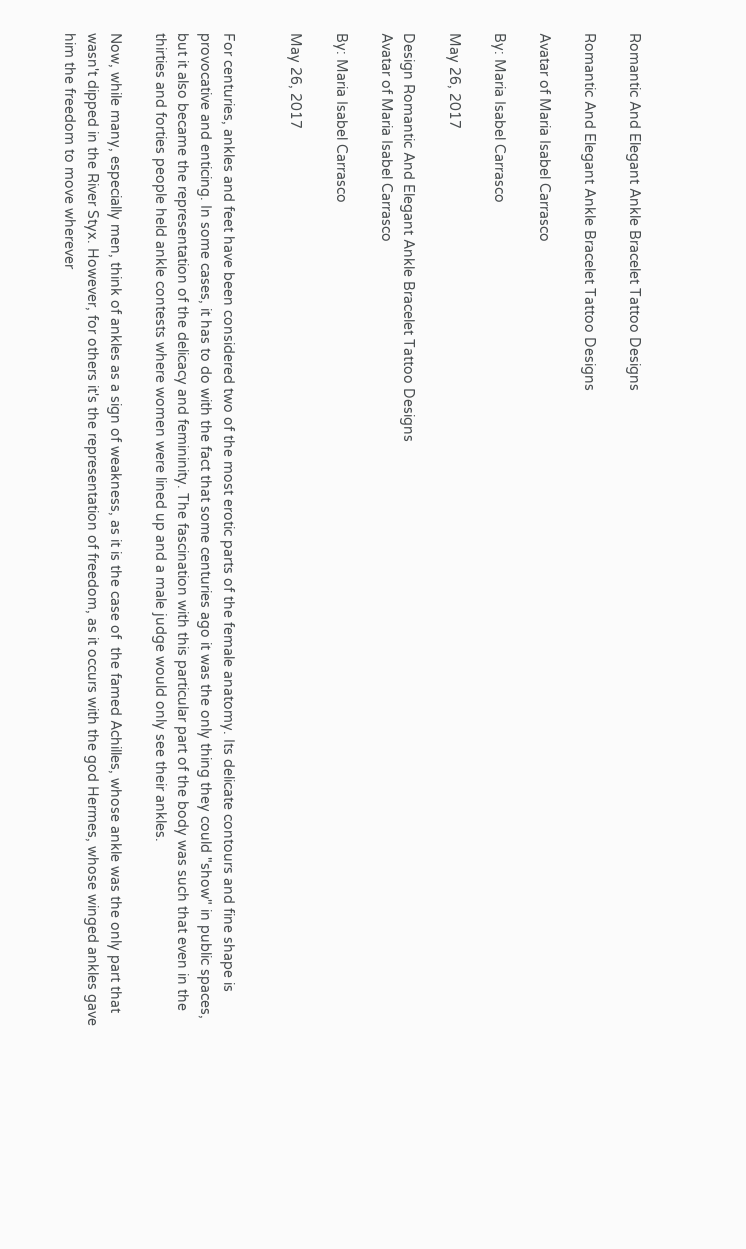Romantic And Elegant Ankle Bracelet Tattoo Designs

Romantic And Elegant Ankle Bracelet Tattoo Designs

Avatar of Maria Isabel Carrasco

By: Maria Isabel Carrasco

May 26, 2017

Design Romantic And Elegant Ankle Bracelet Tattoo Designs
Avatar of Maria Isabel Carrasco

By: Maria Isabel Carrasco

May 26, 2017


For centuries, ankles and feet have been considered two of the most erotic parts of the female anatomy. Its delicate contours and fine shape is provocative and enticing. In some cases, it has to do with the fact that some centuries ago it was the only thing they could "show" in public spaces, but it also became the representation of the delicacy and femininity. The fascination with this particular part of the body was such that even in the thirties and forties people held ankle contests where women were lined up and a male judge would only see their ankles.

Now, while many, especially men, think of ankles as a sign of weakness, as it is the case of  the famed Achilles, whose ankle was the only part that wasn't dipped in the River Styx. However, for others it's the representation of freedom, as it occurs with the god Hermes, whose winged ankles gave him the freedom to move wherever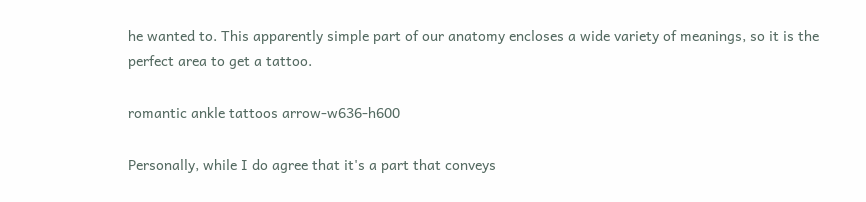he wanted to. This apparently simple part of our anatomy encloses a wide variety of meanings, so it is the perfect area to get a tattoo.

romantic ankle tattoos arrow-w636-h600

Personally, while I do agree that it's a part that conveys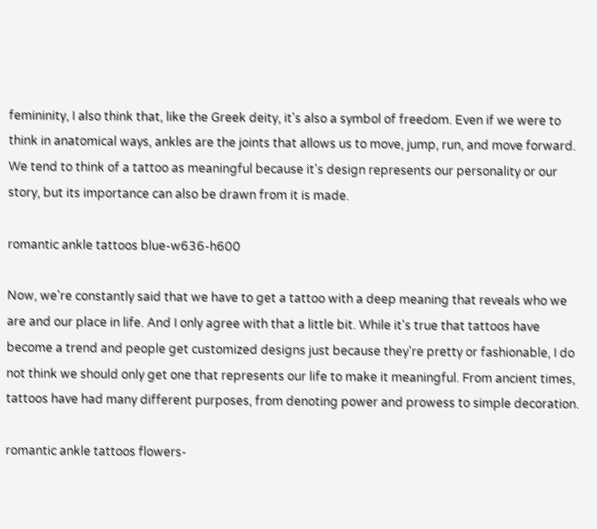femininity, I also think that, like the Greek deity, it's also a symbol of freedom. Even if we were to think in anatomical ways, ankles are the joints that allows us to move, jump, run, and move forward. We tend to think of a tattoo as meaningful because it's design represents our personality or our story, but its importance can also be drawn from it is made.

romantic ankle tattoos blue-w636-h600

Now, we're constantly said that we have to get a tattoo with a deep meaning that reveals who we are and our place in life. And I only agree with that a little bit. While it's true that tattoos have become a trend and people get customized designs just because they're pretty or fashionable, I do not think we should only get one that represents our life to make it meaningful. From ancient times, tattoos have had many different purposes, from denoting power and prowess to simple decoration.

romantic ankle tattoos flowers-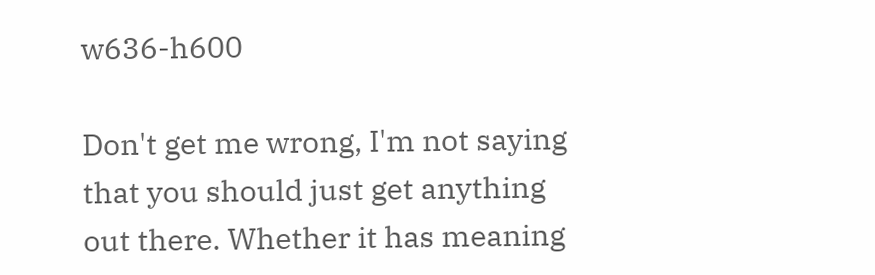w636-h600

Don't get me wrong, I'm not saying that you should just get anything out there. Whether it has meaning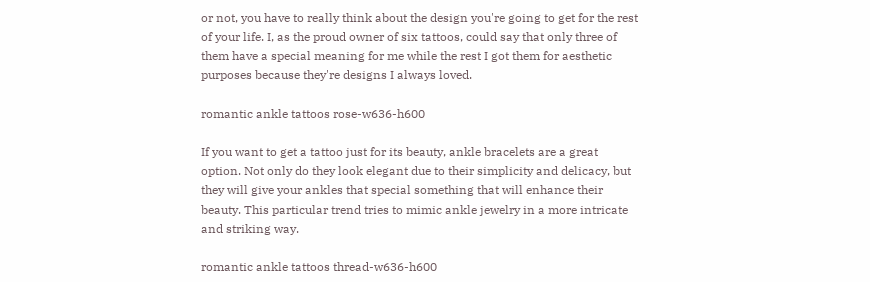or not, you have to really think about the design you're going to get for the rest of your life. I, as the proud owner of six tattoos, could say that only three of them have a special meaning for me while the rest I got them for aesthetic purposes because they're designs I always loved.

romantic ankle tattoos rose-w636-h600

If you want to get a tattoo just for its beauty, ankle bracelets are a great option. Not only do they look elegant due to their simplicity and delicacy, but they will give your ankles that special something that will enhance their beauty. This particular trend tries to mimic ankle jewelry in a more intricate and striking way.

romantic ankle tattoos thread-w636-h600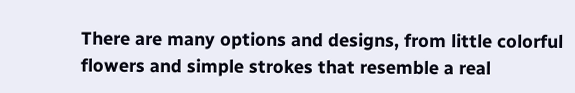There are many options and designs, from little colorful flowers and simple strokes that resemble a real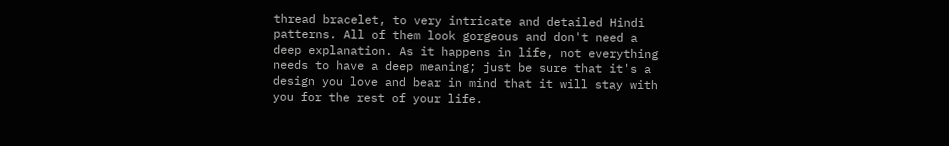thread bracelet, to very intricate and detailed Hindi patterns. All of them look gorgeous and don't need a deep explanation. As it happens in life, not everything needs to have a deep meaning; just be sure that it's a design you love and bear in mind that it will stay with you for the rest of your life.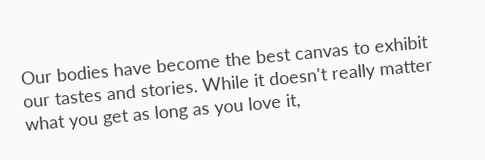Our bodies have become the best canvas to exhibit our tastes and stories. While it doesn't really matter what you get as long as you love it,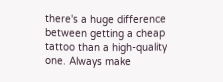there's a huge difference between getting a cheap tattoo than a high-quality one. Always make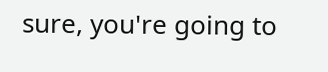sure, you're going to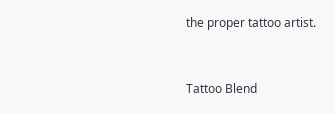the proper tattoo artist.


Tattoo Blend